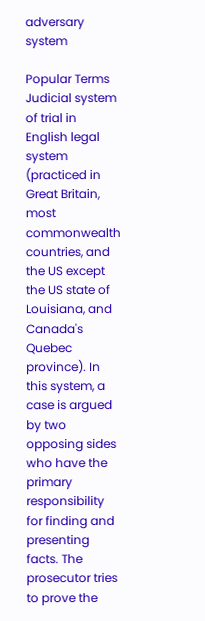adversary system

Popular Terms
Judicial system of trial in English legal system (practiced in Great Britain, most commonwealth countries, and the US except the US state of Louisiana, and Canada's Quebec province). In this system, a case is argued by two opposing sides who have the primary responsibility for finding and presenting facts. The prosecutor tries to prove the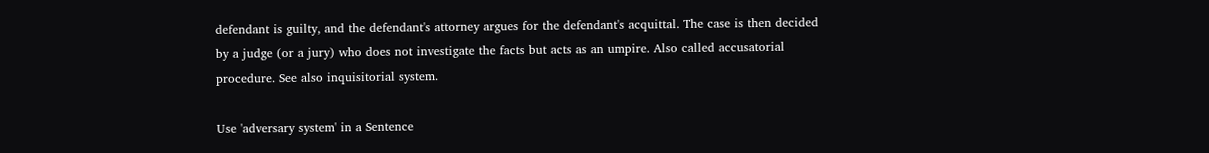defendant is guilty, and the defendant's attorney argues for the defendant's acquittal. The case is then decided by a judge (or a jury) who does not investigate the facts but acts as an umpire. Also called accusatorial procedure. See also inquisitorial system.

Use 'adversary system' in a Sentence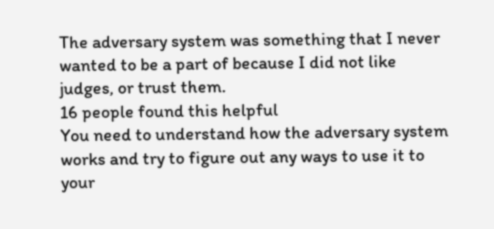The adversary system was something that I never wanted to be a part of because I did not like judges, or trust them.
16 people found this helpful
You need to understand how the adversary system works and try to figure out any ways to use it to your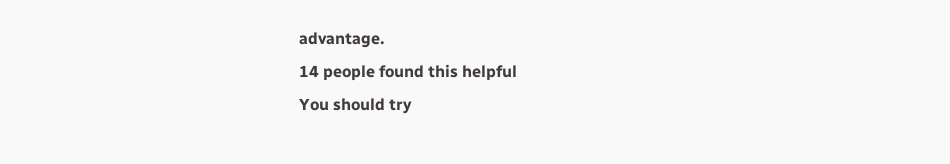advantage.
14 people found this helpful
You should try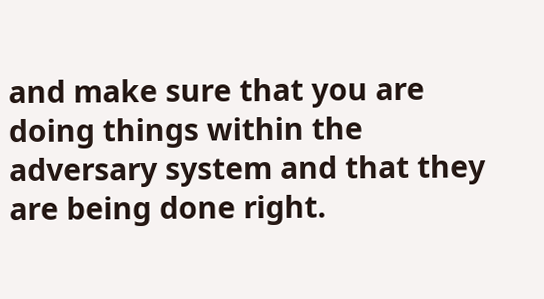and make sure that you are doing things within the adversary system and that they are being done right.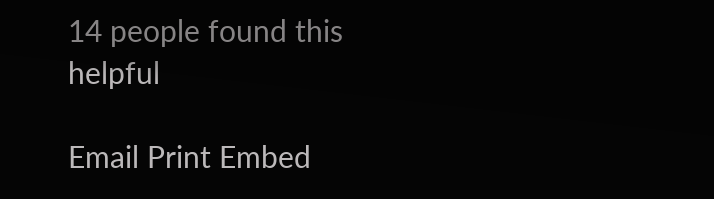14 people found this helpful

Email Print Embed